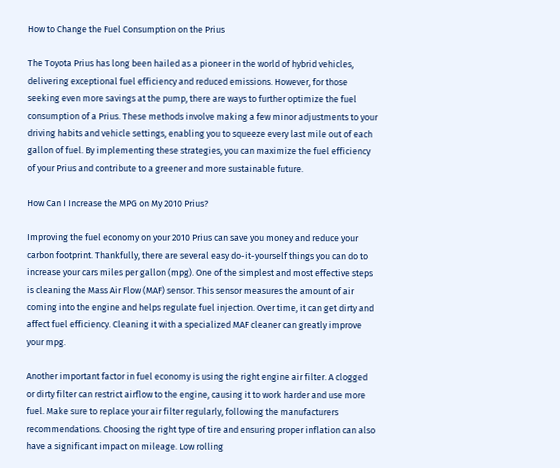How to Change the Fuel Consumption on the Prius

The Toyota Prius has long been hailed as a pioneer in the world of hybrid vehicles, delivering exceptional fuel efficiency and reduced emissions. However, for those seeking even more savings at the pump, there are ways to further optimize the fuel consumption of a Prius. These methods involve making a few minor adjustments to your driving habits and vehicle settings, enabling you to squeeze every last mile out of each gallon of fuel. By implementing these strategies, you can maximize the fuel efficiency of your Prius and contribute to a greener and more sustainable future.

How Can I Increase the MPG on My 2010 Prius?

Improving the fuel economy on your 2010 Prius can save you money and reduce your carbon footprint. Thankfully, there are several easy do-it-yourself things you can do to increase your cars miles per gallon (mpg). One of the simplest and most effective steps is cleaning the Mass Air Flow (MAF) sensor. This sensor measures the amount of air coming into the engine and helps regulate fuel injection. Over time, it can get dirty and affect fuel efficiency. Cleaning it with a specialized MAF cleaner can greatly improve your mpg.

Another important factor in fuel economy is using the right engine air filter. A clogged or dirty filter can restrict airflow to the engine, causing it to work harder and use more fuel. Make sure to replace your air filter regularly, following the manufacturers recommendations. Choosing the right type of tire and ensuring proper inflation can also have a significant impact on mileage. Low rolling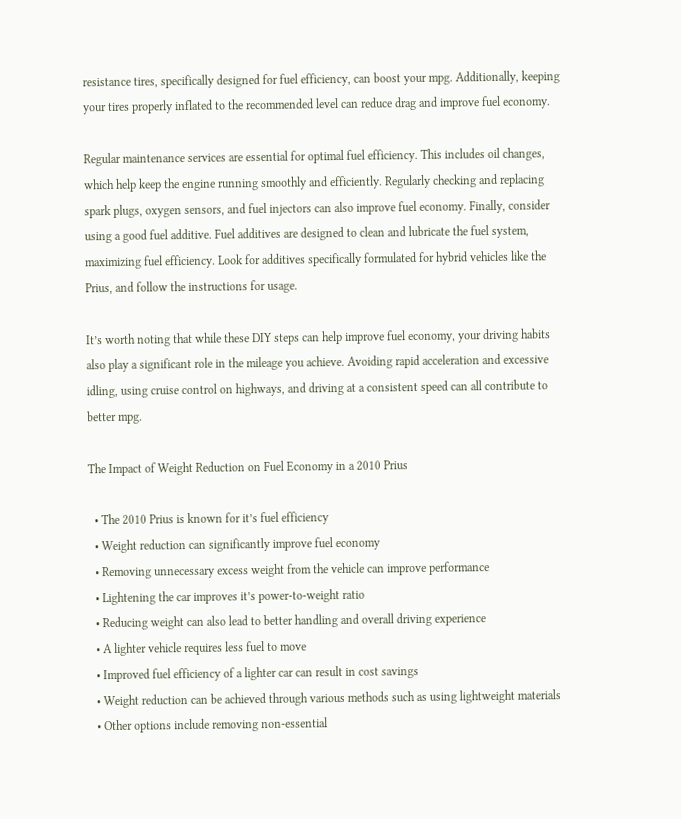resistance tires, specifically designed for fuel efficiency, can boost your mpg. Additionally, keeping your tires properly inflated to the recommended level can reduce drag and improve fuel economy.

Regular maintenance services are essential for optimal fuel efficiency. This includes oil changes, which help keep the engine running smoothly and efficiently. Regularly checking and replacing spark plugs, oxygen sensors, and fuel injectors can also improve fuel economy. Finally, consider using a good fuel additive. Fuel additives are designed to clean and lubricate the fuel system, maximizing fuel efficiency. Look for additives specifically formulated for hybrid vehicles like the Prius, and follow the instructions for usage.

It’s worth noting that while these DIY steps can help improve fuel economy, your driving habits also play a significant role in the mileage you achieve. Avoiding rapid acceleration and excessive idling, using cruise control on highways, and driving at a consistent speed can all contribute to better mpg.

The Impact of Weight Reduction on Fuel Economy in a 2010 Prius

  • The 2010 Prius is known for it’s fuel efficiency
  • Weight reduction can significantly improve fuel economy
  • Removing unnecessary excess weight from the vehicle can improve performance
  • Lightening the car improves it’s power-to-weight ratio
  • Reducing weight can also lead to better handling and overall driving experience
  • A lighter vehicle requires less fuel to move
  • Improved fuel efficiency of a lighter car can result in cost savings
  • Weight reduction can be achieved through various methods such as using lightweight materials
  • Other options include removing non-essential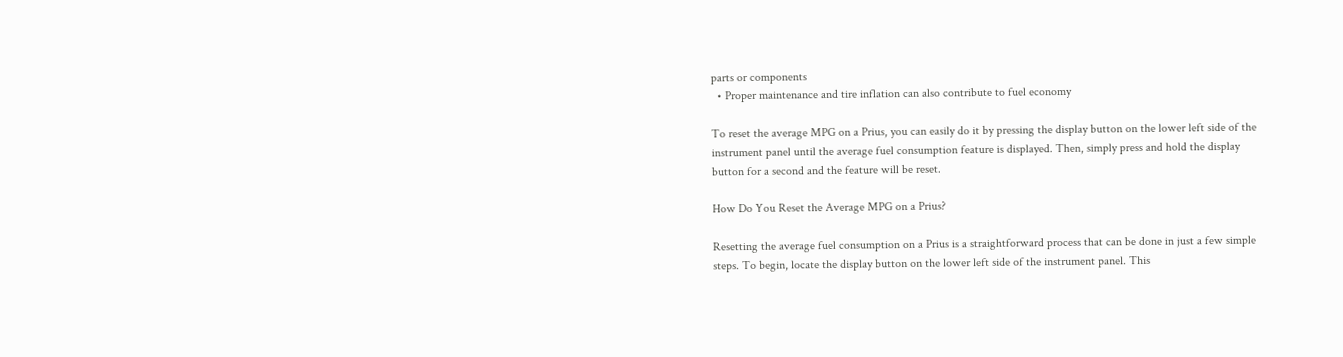parts or components
  • Proper maintenance and tire inflation can also contribute to fuel economy

To reset the average MPG on a Prius, you can easily do it by pressing the display button on the lower left side of the instrument panel until the average fuel consumption feature is displayed. Then, simply press and hold the display button for a second and the feature will be reset.

How Do You Reset the Average MPG on a Prius?

Resetting the average fuel consumption on a Prius is a straightforward process that can be done in just a few simple steps. To begin, locate the display button on the lower left side of the instrument panel. This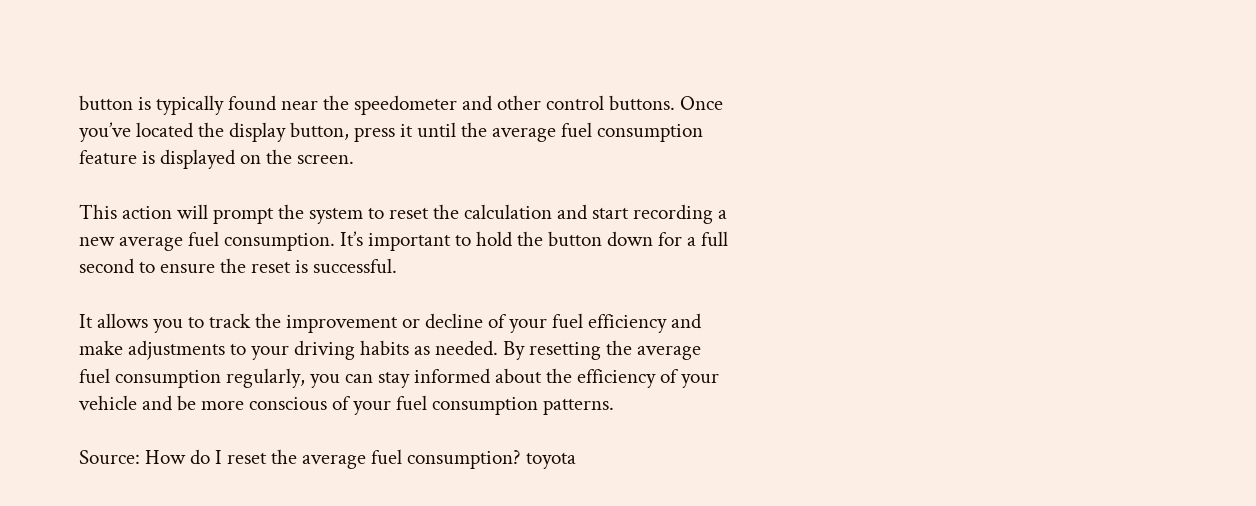button is typically found near the speedometer and other control buttons. Once you’ve located the display button, press it until the average fuel consumption feature is displayed on the screen.

This action will prompt the system to reset the calculation and start recording a new average fuel consumption. It’s important to hold the button down for a full second to ensure the reset is successful.

It allows you to track the improvement or decline of your fuel efficiency and make adjustments to your driving habits as needed. By resetting the average fuel consumption regularly, you can stay informed about the efficiency of your vehicle and be more conscious of your fuel consumption patterns.

Source: How do I reset the average fuel consumption? toyota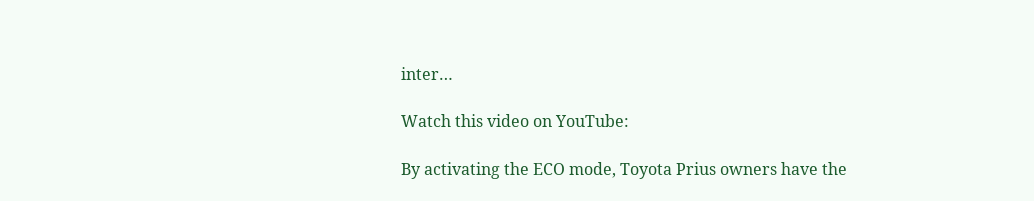inter…

Watch this video on YouTube:

By activating the ECO mode, Toyota Prius owners have the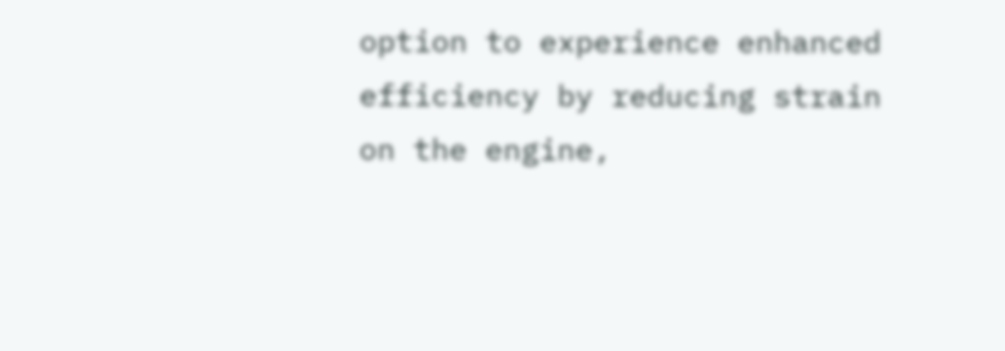option to experience enhanced efficiency by reducing strain on the engine,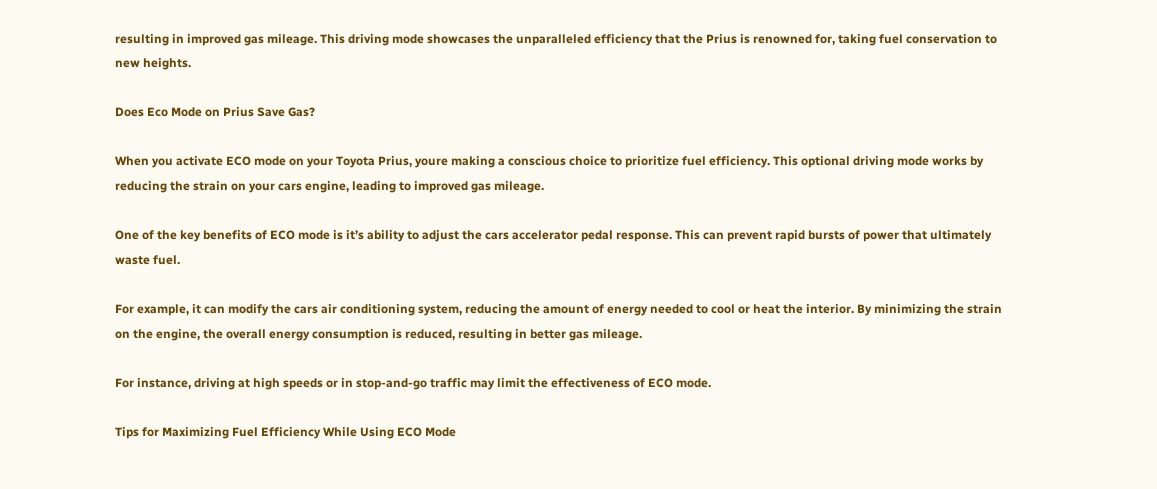resulting in improved gas mileage. This driving mode showcases the unparalleled efficiency that the Prius is renowned for, taking fuel conservation to new heights.

Does Eco Mode on Prius Save Gas?

When you activate ECO mode on your Toyota Prius, youre making a conscious choice to prioritize fuel efficiency. This optional driving mode works by reducing the strain on your cars engine, leading to improved gas mileage.

One of the key benefits of ECO mode is it’s ability to adjust the cars accelerator pedal response. This can prevent rapid bursts of power that ultimately waste fuel.

For example, it can modify the cars air conditioning system, reducing the amount of energy needed to cool or heat the interior. By minimizing the strain on the engine, the overall energy consumption is reduced, resulting in better gas mileage.

For instance, driving at high speeds or in stop-and-go traffic may limit the effectiveness of ECO mode.

Tips for Maximizing Fuel Efficiency While Using ECO Mode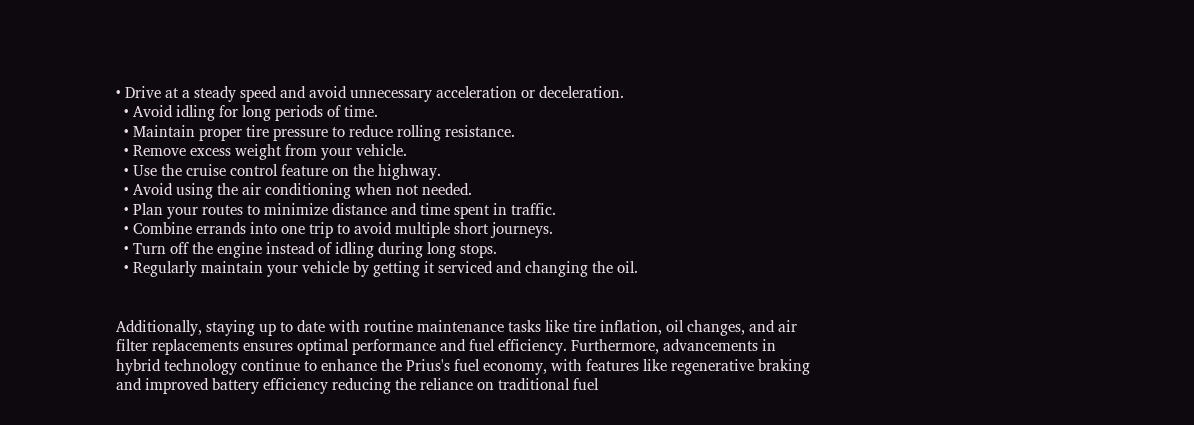• Drive at a steady speed and avoid unnecessary acceleration or deceleration.
  • Avoid idling for long periods of time.
  • Maintain proper tire pressure to reduce rolling resistance.
  • Remove excess weight from your vehicle.
  • Use the cruise control feature on the highway.
  • Avoid using the air conditioning when not needed.
  • Plan your routes to minimize distance and time spent in traffic.
  • Combine errands into one trip to avoid multiple short journeys.
  • Turn off the engine instead of idling during long stops.
  • Regularly maintain your vehicle by getting it serviced and changing the oil.


Additionally, staying up to date with routine maintenance tasks like tire inflation, oil changes, and air filter replacements ensures optimal performance and fuel efficiency. Furthermore, advancements in hybrid technology continue to enhance the Prius's fuel economy, with features like regenerative braking and improved battery efficiency reducing the reliance on traditional fuel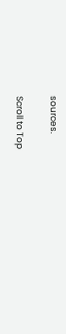sources.

Scroll to Top